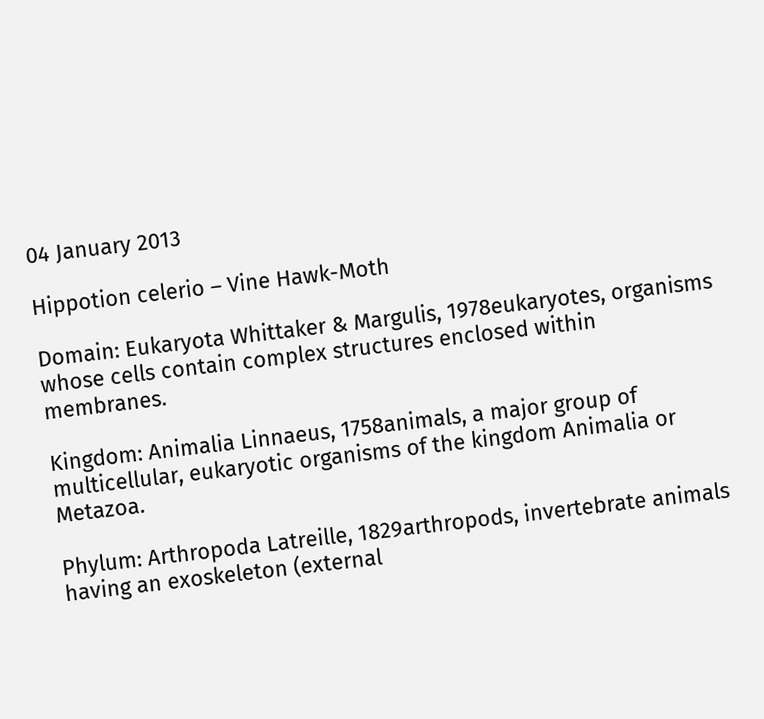04 January 2013

Hippotion celerio – Vine Hawk-Moth

Domain: Eukaryota Whittaker & Margulis, 1978eukaryotes, organisms whose cells contain complex structures enclosed within membranes.

Kingdom: Animalia Linnaeus, 1758animals, a major group of multicellular, eukaryotic organisms of the kingdom Animalia or Metazoa.

Phylum: Arthropoda Latreille, 1829arthropods, invertebrate animals having an exoskeleton (external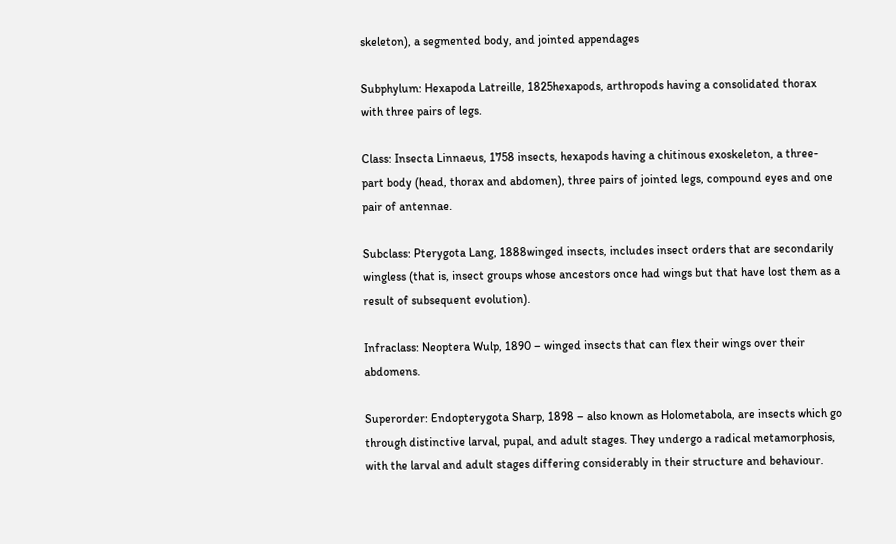skeleton), a segmented body, and jointed appendages

Subphylum: Hexapoda Latreille, 1825hexapods, arthropods having a consolidated thorax with three pairs of legs.

Class: Insecta Linnaeus, 1758 insects, hexapods having a chitinous exoskeleton, a three-part body (head, thorax and abdomen), three pairs of jointed legs, compound eyes and one pair of antennae.

Subclass: Pterygota Lang, 1888winged insects, includes insect orders that are secondarily wingless (that is, insect groups whose ancestors once had wings but that have lost them as a result of subsequent evolution).

Infraclass: Neoptera Wulp, 1890 – winged insects that can flex their wings over their abdomens.

Superorder: Endopterygota Sharp, 1898 – also known as Holometabola, are insects which go through distinctive larval, pupal, and adult stages. They undergo a radical metamorphosis, with the larval and adult stages differing considerably in their structure and behaviour.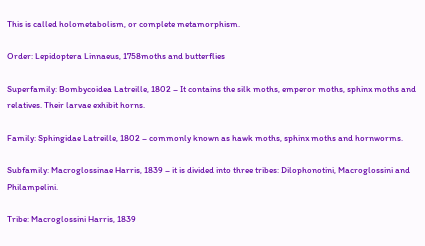This is called holometabolism, or complete metamorphism.

Order: Lepidoptera Linnaeus, 1758moths and butterflies

Superfamily: Bombycoidea Latreille, 1802 – It contains the silk moths, emperor moths, sphinx moths and relatives. Their larvae exhibit horns.

Family: Sphingidae Latreille, 1802 – commonly known as hawk moths, sphinx moths and hornworms.

Subfamily: Macroglossinae Harris, 1839 – it is divided into three tribes: Dilophonotini, Macroglossini and Philampelini.

Tribe: Macroglossini Harris, 1839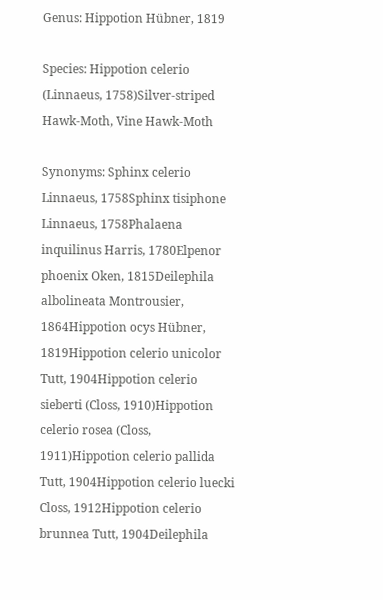Genus: Hippotion Hübner, 1819

Species: Hippotion celerio (Linnaeus, 1758)Silver-striped Hawk-Moth, Vine Hawk-Moth

Synonyms: Sphinx celerio Linnaeus, 1758Sphinx tisiphone Linnaeus, 1758Phalaena inquilinus Harris, 1780Elpenor phoenix Oken, 1815Deilephila albolineata Montrousier, 1864Hippotion ocys Hübner, 1819Hippotion celerio unicolor Tutt, 1904Hippotion celerio sieberti (Closs, 1910)Hippotion celerio rosea (Closs, 1911)Hippotion celerio pallida Tutt, 1904Hippotion celerio luecki Closs, 1912Hippotion celerio brunnea Tutt, 1904Deilephila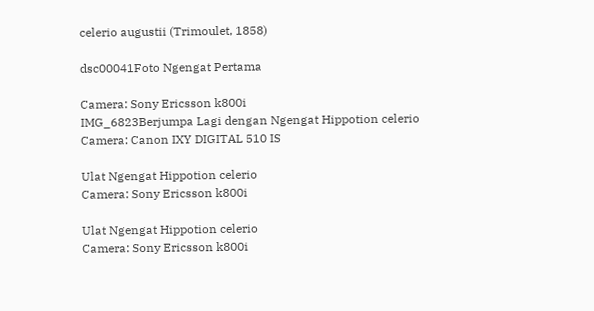celerio augustii (Trimoulet, 1858)

dsc00041Foto Ngengat Pertama

Camera: Sony Ericsson k800i
IMG_6823Berjumpa Lagi dengan Ngengat Hippotion celerio
Camera: Canon IXY DIGITAL 510 IS

Ulat Ngengat Hippotion celerio
Camera: Sony Ericsson k800i

Ulat Ngengat Hippotion celerio
Camera: Sony Ericsson k800i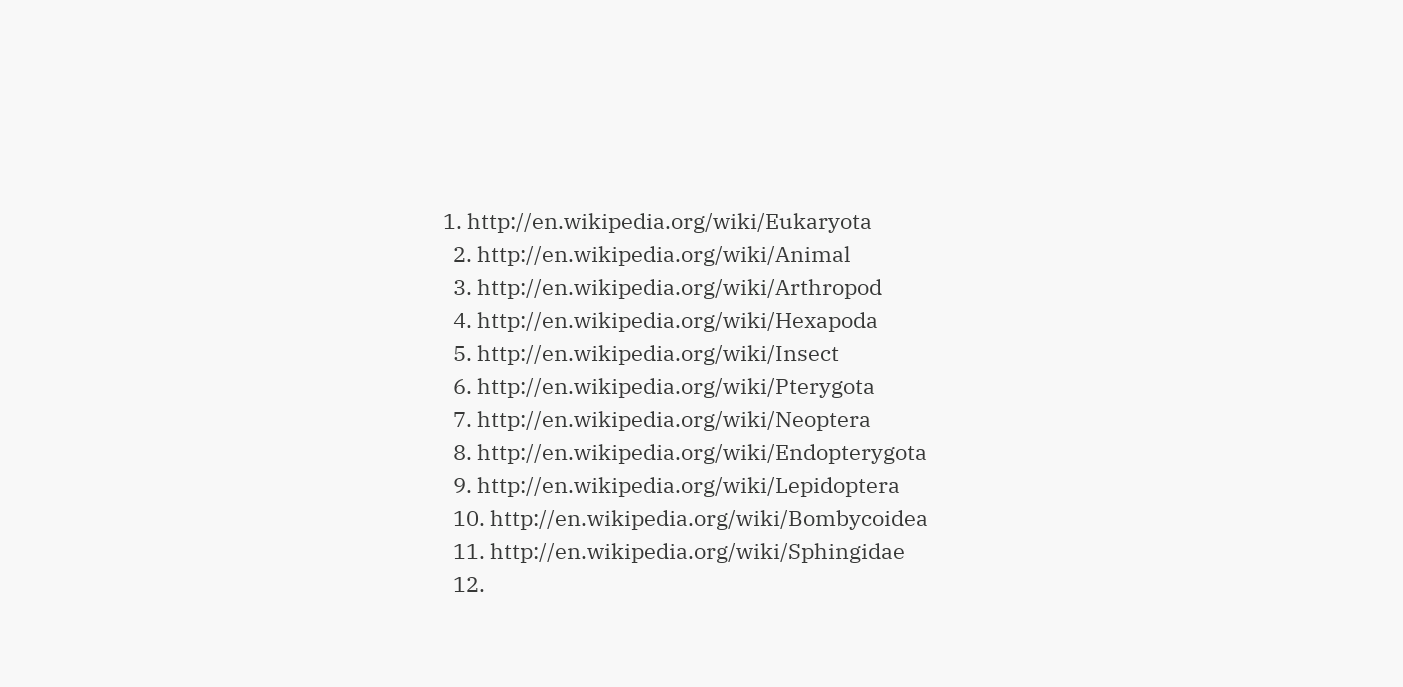1. http://en.wikipedia.org/wiki/Eukaryota
  2. http://en.wikipedia.org/wiki/Animal
  3. http://en.wikipedia.org/wiki/Arthropod
  4. http://en.wikipedia.org/wiki/Hexapoda
  5. http://en.wikipedia.org/wiki/Insect
  6. http://en.wikipedia.org/wiki/Pterygota
  7. http://en.wikipedia.org/wiki/Neoptera
  8. http://en.wikipedia.org/wiki/Endopterygota
  9. http://en.wikipedia.org/wiki/Lepidoptera
  10. http://en.wikipedia.org/wiki/Bombycoidea
  11. http://en.wikipedia.org/wiki/Sphingidae
  12.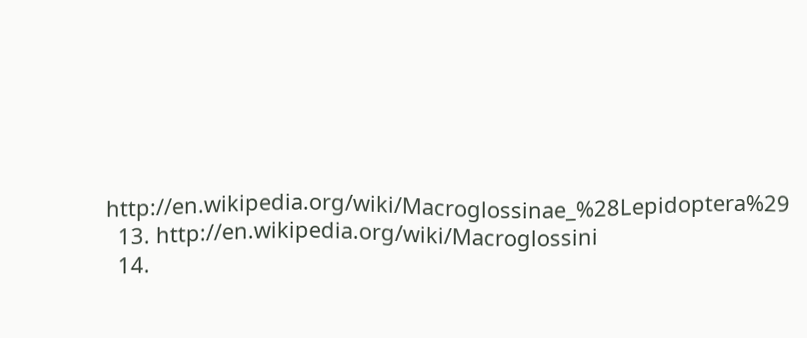http://en.wikipedia.org/wiki/Macroglossinae_%28Lepidoptera%29
  13. http://en.wikipedia.org/wiki/Macroglossini
  14.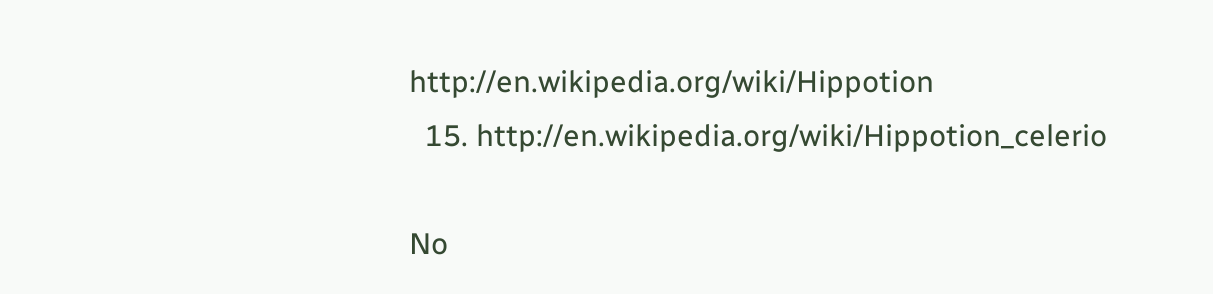http://en.wikipedia.org/wiki/Hippotion
  15. http://en.wikipedia.org/wiki/Hippotion_celerio

No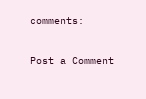comments:

Post a Comment